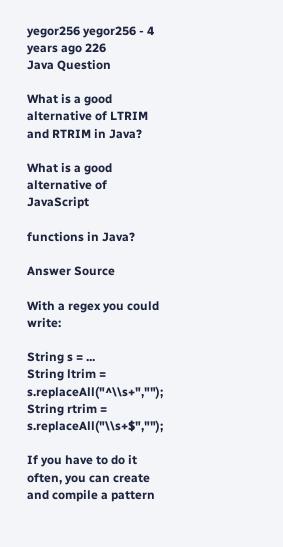yegor256 yegor256 - 4 years ago 226
Java Question

What is a good alternative of LTRIM and RTRIM in Java?

What is a good alternative of JavaScript

functions in Java?

Answer Source

With a regex you could write:

String s = ...
String ltrim = s.replaceAll("^\\s+","");
String rtrim = s.replaceAll("\\s+$","");

If you have to do it often, you can create and compile a pattern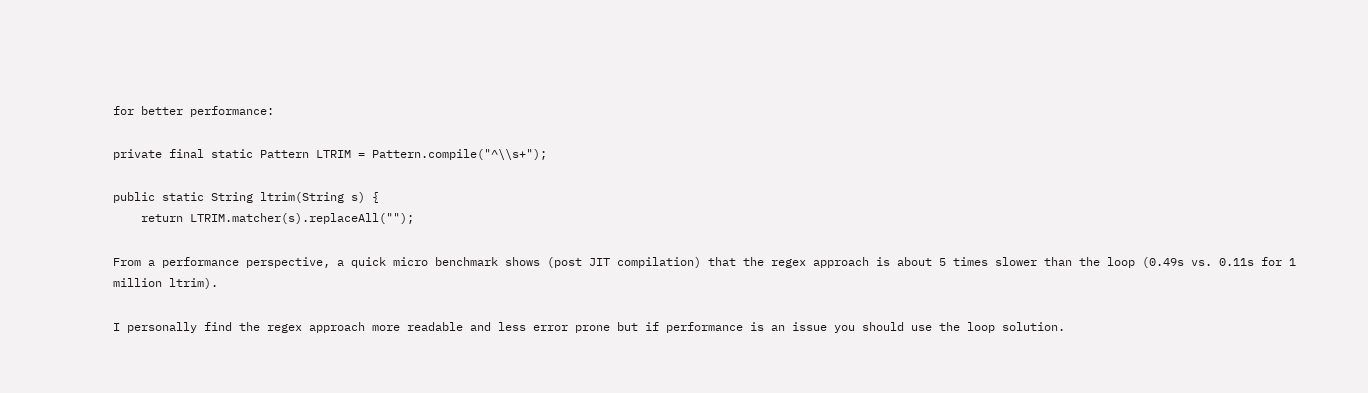for better performance:

private final static Pattern LTRIM = Pattern.compile("^\\s+");

public static String ltrim(String s) {
    return LTRIM.matcher(s).replaceAll("");

From a performance perspective, a quick micro benchmark shows (post JIT compilation) that the regex approach is about 5 times slower than the loop (0.49s vs. 0.11s for 1 million ltrim).

I personally find the regex approach more readable and less error prone but if performance is an issue you should use the loop solution.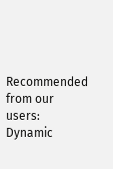Recommended from our users: Dynamic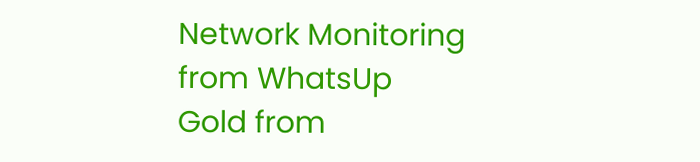Network Monitoring from WhatsUp Gold from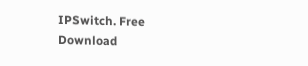IPSwitch. Free Download